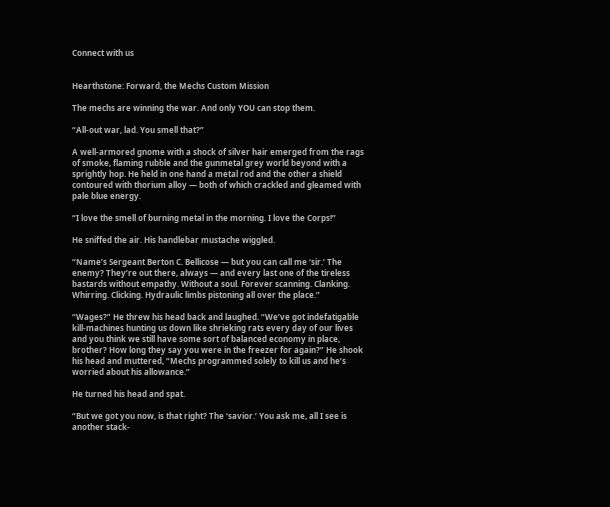Connect with us


Hearthstone: Forward, the Mechs Custom Mission

The mechs are winning the war. And only YOU can stop them.

“All-out war, lad. You smell that?”

A well-armored gnome with a shock of silver hair emerged from the rags of smoke, flaming rubble and the gunmetal grey world beyond with a sprightly hop. He held in one hand a metal rod and the other a shield contoured with thorium alloy — both of which crackled and gleamed with pale blue energy.

“I love the smell of burning metal in the morning. I love the Corps!”

He sniffed the air. His handlebar mustache wiggled.

“Name’s Sergeant Berton C. Bellicose — but you can call me ‘sir.’ The enemy? They’re out there, always — and every last one of the tireless bastards without empathy. Without a soul. Forever scanning. Clanking. Whirring. Clicking. Hydraulic limbs pistoning all over the place.”

“Wages?” He threw his head back and laughed. “We’ve got indefatigable kill-machines hunting us down like shrieking rats every day of our lives and you think we still have some sort of balanced economy in place, brother? How long they say you were in the freezer for again?” He shook his head and muttered, “Mechs programmed solely to kill us and he’s worried about his allowance.”

He turned his head and spat.

“But we got you now, is that right? The ‘savior.’ You ask me, all I see is another stack-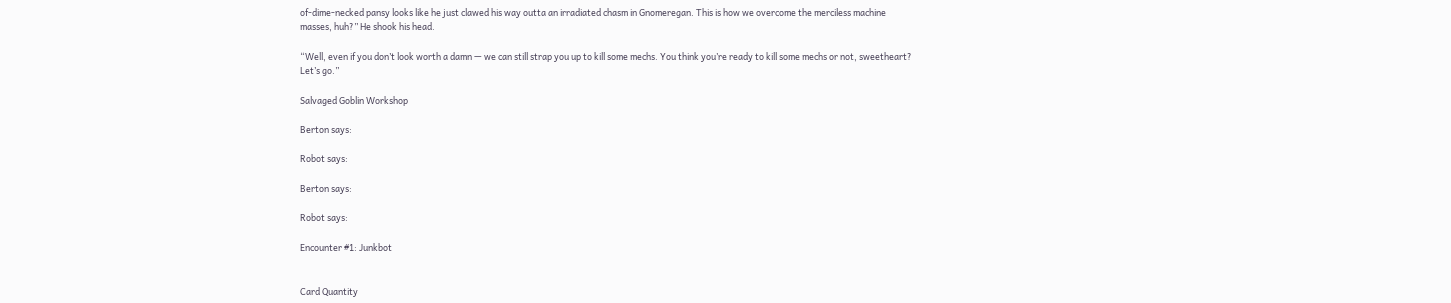of-dime-necked pansy looks like he just clawed his way outta an irradiated chasm in Gnomeregan. This is how we overcome the merciless machine masses, huh?” He shook his head.

“Well, even if you don’t look worth a damn — we can still strap you up to kill some mechs. You think you’re ready to kill some mechs or not, sweetheart? Let’s go.”

Salvaged Goblin Workshop

Berton says:

Robot says:

Berton says:

Robot says:

Encounter #1: Junkbot


Card Quantity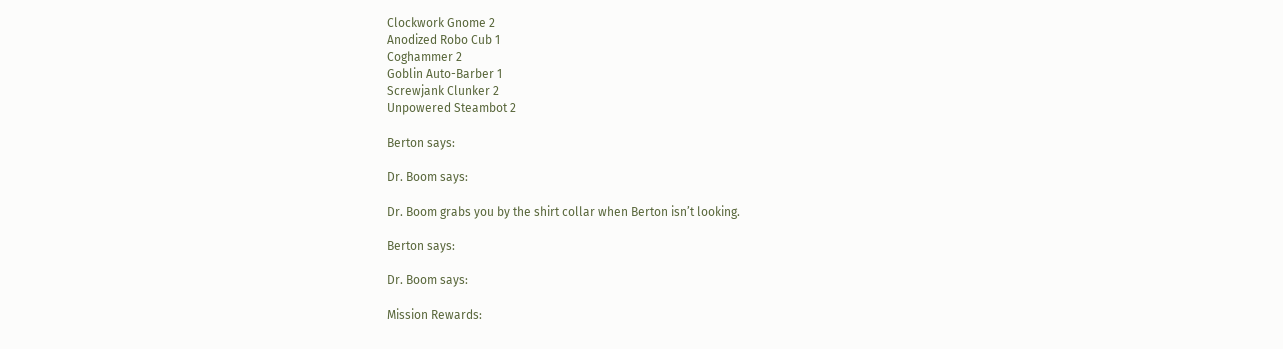Clockwork Gnome 2
Anodized Robo Cub 1
Coghammer 2
Goblin Auto-Barber 1
Screwjank Clunker 2
Unpowered Steambot 2

Berton says:

Dr. Boom says:

Dr. Boom grabs you by the shirt collar when Berton isn’t looking.

Berton says:

Dr. Boom says:

Mission Rewards: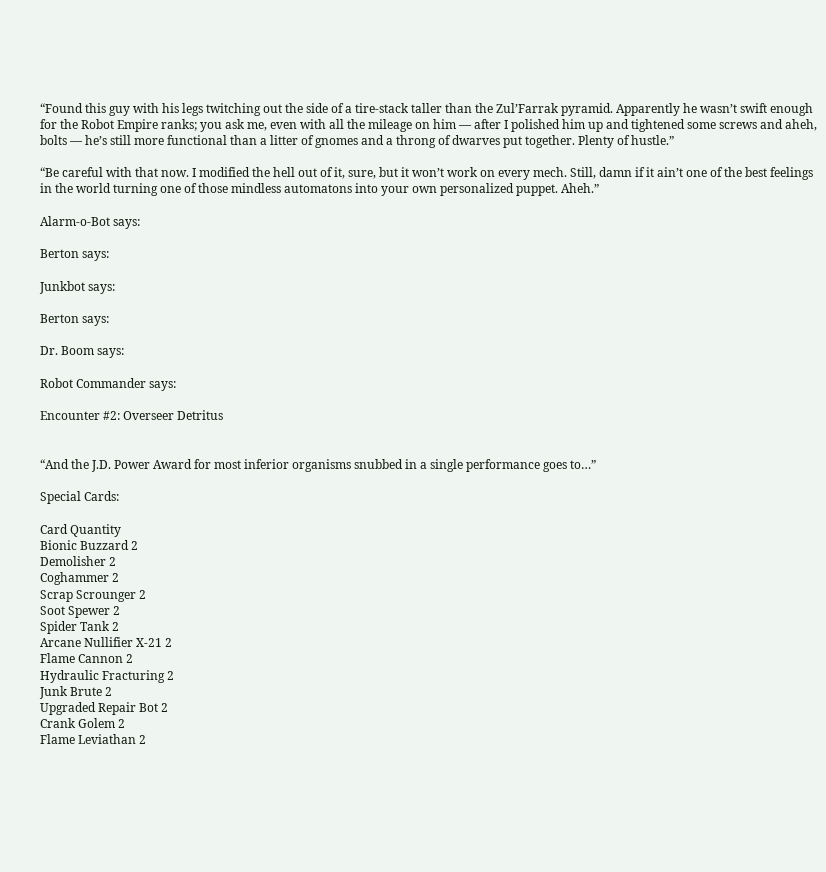“Found this guy with his legs twitching out the side of a tire-stack taller than the Zul’Farrak pyramid. Apparently he wasn’t swift enough for the Robot Empire ranks; you ask me, even with all the mileage on him — after I polished him up and tightened some screws and aheh, bolts — he’s still more functional than a litter of gnomes and a throng of dwarves put together. Plenty of hustle.”

“Be careful with that now. I modified the hell out of it, sure, but it won’t work on every mech. Still, damn if it ain’t one of the best feelings in the world turning one of those mindless automatons into your own personalized puppet. Aheh.”

Alarm-o-Bot says:

Berton says:

Junkbot says:

Berton says:

Dr. Boom says:

Robot Commander says:

Encounter #2: Overseer Detritus


“And the J.D. Power Award for most inferior organisms snubbed in a single performance goes to…”

Special Cards:

Card Quantity
Bionic Buzzard 2
Demolisher 2
Coghammer 2
Scrap Scrounger 2
Soot Spewer 2
Spider Tank 2
Arcane Nullifier X-21 2
Flame Cannon 2
Hydraulic Fracturing 2
Junk Brute 2
Upgraded Repair Bot 2
Crank Golem 2
Flame Leviathan 2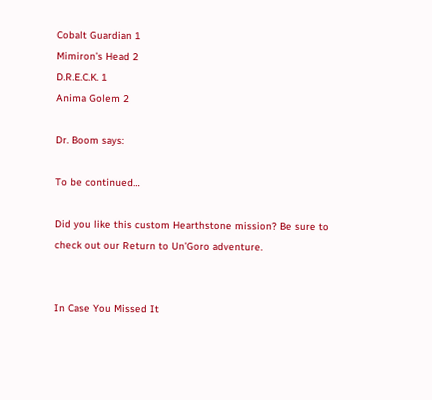Cobalt Guardian 1
Mimiron’s Head 2
D.R.E.C.K. 1
Anima Golem 2

Dr. Boom says:

To be continued…

Did you like this custom Hearthstone mission? Be sure to check out our Return to Un’Goro adventure.


In Case You Missed It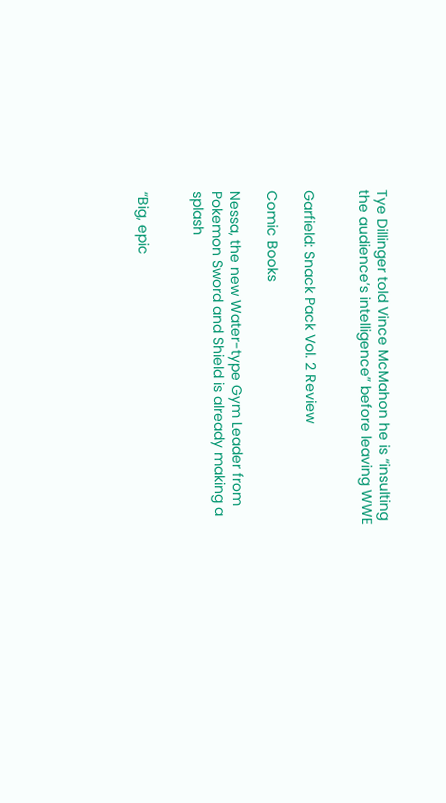Tye Dillinger told Vince McMahon he is “insulting the audience’s intelligence” before leaving WWE


Garfield: Snack Pack Vol. 2 Review

Comic Books

Nessa, the new Water-type Gym Leader from Pokemon Sword and Shield is already making a splash


“Big, epic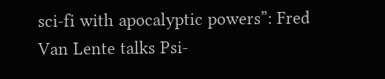sci-fi with apocalyptic powers”: Fred Van Lente talks Psi-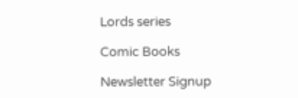Lords series

Comic Books

Newsletter Signup